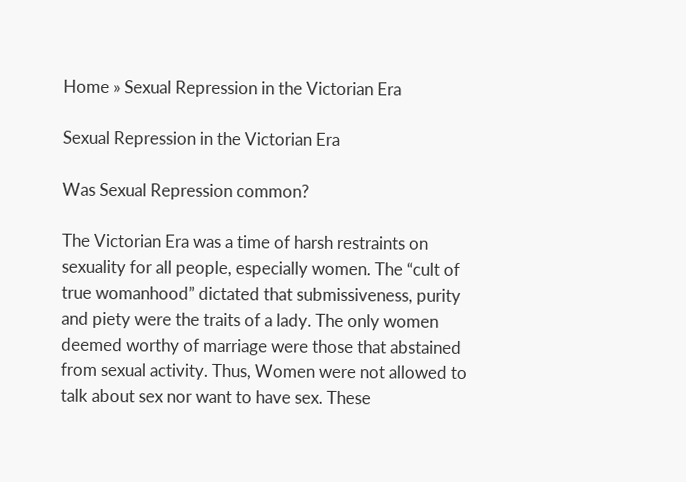Home » Sexual Repression in the Victorian Era

Sexual Repression in the Victorian Era

Was Sexual Repression common?

The Victorian Era was a time of harsh restraints on sexuality for all people, especially women. The “cult of true womanhood” dictated that submissiveness, purity and piety were the traits of a lady. The only women deemed worthy of marriage were those that abstained from sexual activity. Thus, Women were not allowed to talk about sex nor want to have sex. These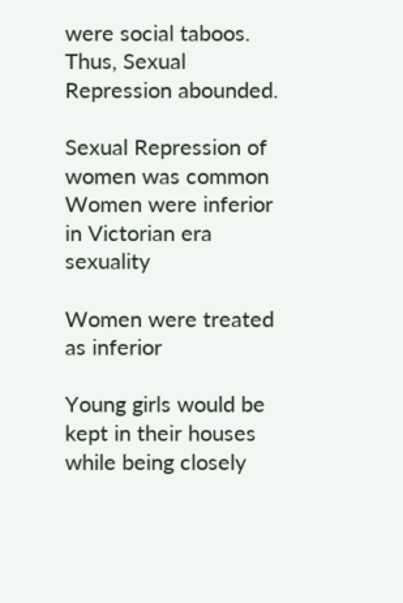were social taboos. Thus, Sexual Repression abounded.

Sexual Repression of women was common
Women were inferior in Victorian era sexuality

Women were treated as inferior

Young girls would be kept in their houses while being closely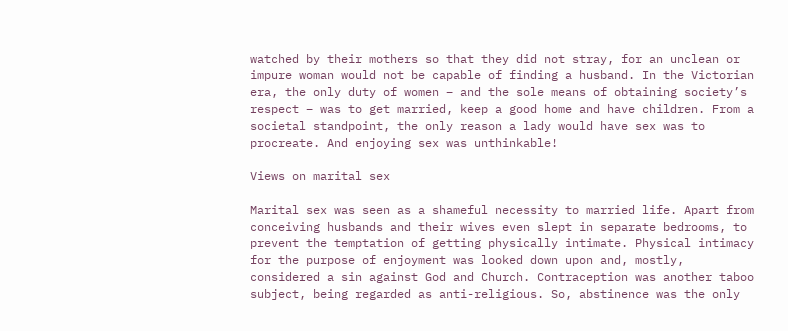watched by their mothers so that they did not stray, for an unclean or impure woman would not be capable of finding a husband. In the Victorian era, the only duty of women – and the sole means of obtaining society’s respect – was to get married, keep a good home and have children. From a societal standpoint, the only reason a lady would have sex was to procreate. And enjoying sex was unthinkable!

Views on marital sex

Marital sex was seen as a shameful necessity to married life. Apart from conceiving husbands and their wives even slept in separate bedrooms, to prevent the temptation of getting physically intimate. Physical intimacy for the purpose of enjoyment was looked down upon and, mostly, considered a sin against God and Church. Contraception was another taboo subject, being regarded as anti-religious. So, abstinence was the only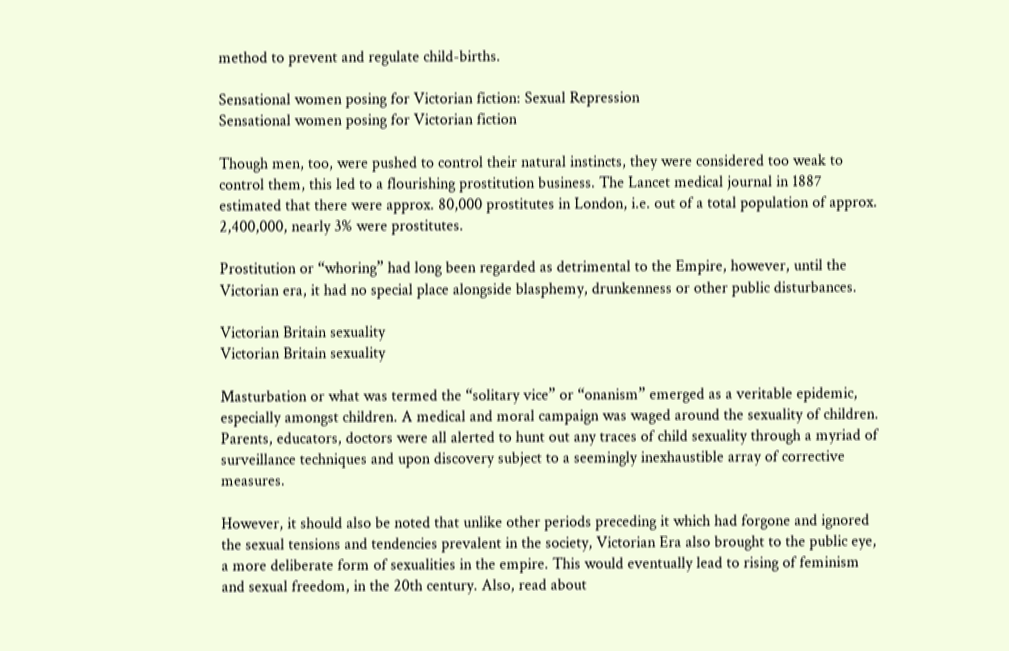method to prevent and regulate child-births.

Sensational women posing for Victorian fiction: Sexual Repression
Sensational women posing for Victorian fiction

Though men, too, were pushed to control their natural instincts, they were considered too weak to control them, this led to a flourishing prostitution business. The Lancet medical journal in 1887 estimated that there were approx. 80,000 prostitutes in London, i.e. out of a total population of approx. 2,400,000, nearly 3% were prostitutes.

Prostitution or “whoring” had long been regarded as detrimental to the Empire, however, until the Victorian era, it had no special place alongside blasphemy, drunkenness or other public disturbances.

Victorian Britain sexuality
Victorian Britain sexuality

Masturbation or what was termed the “solitary vice” or “onanism” emerged as a veritable epidemic, especially amongst children. A medical and moral campaign was waged around the sexuality of children. Parents, educators, doctors were all alerted to hunt out any traces of child sexuality through a myriad of surveillance techniques and upon discovery subject to a seemingly inexhaustible array of corrective measures.

However, it should also be noted that unlike other periods preceding it which had forgone and ignored the sexual tensions and tendencies prevalent in the society, Victorian Era also brought to the public eye, a more deliberate form of sexualities in the empire. This would eventually lead to rising of feminism and sexual freedom, in the 20th century. Also, read about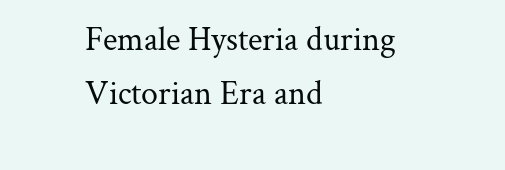Female Hysteria during Victorian Era and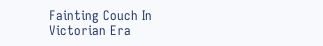Fainting Couch In Victorian Era